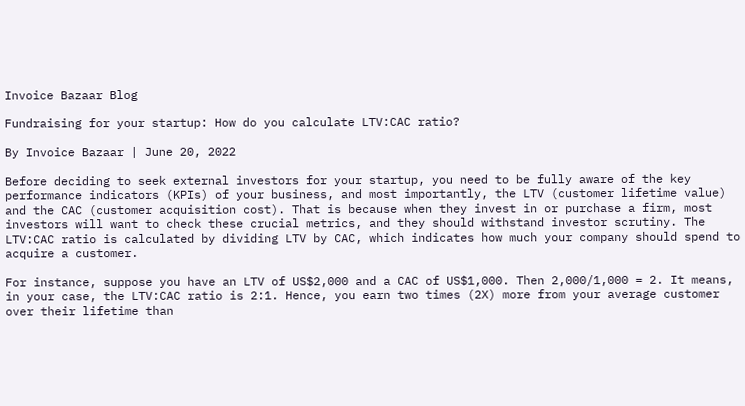Invoice Bazaar Blog

Fundraising for your startup: How do you calculate LTV:CAC ratio?

By Invoice Bazaar | June 20, 2022

Before deciding to seek external investors for your startup, you need to be fully aware of the key performance indicators (KPIs) of your business, and most importantly, the LTV (customer lifetime value) and the CAC (customer acquisition cost). That is because when they invest in or purchase a firm, most investors will want to check these crucial metrics, and they should withstand investor scrutiny. The LTV:CAC ratio is calculated by dividing LTV by CAC, which indicates how much your company should spend to acquire a customer.

For instance, suppose you have an LTV of US$2,000 and a CAC of US$1,000. Then 2,000/1,000 = 2. It means, in your case, the LTV:CAC ratio is 2:1. Hence, you earn two times (2X) more from your average customer over their lifetime than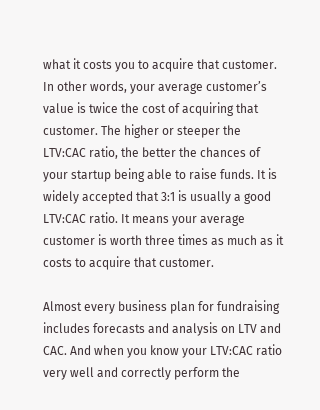what it costs you to acquire that customer. In other words, your average customer’s value is twice the cost of acquiring that customer. The higher or steeper the LTV:CAC ratio, the better the chances of your startup being able to raise funds. It is widely accepted that 3:1 is usually a good LTV:CAC ratio. It means your average customer is worth three times as much as it costs to acquire that customer.

Almost every business plan for fundraising includes forecasts and analysis on LTV and CAC. And when you know your LTV:CAC ratio very well and correctly perform the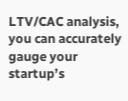LTV/CAC analysis, you can accurately gauge your startup’s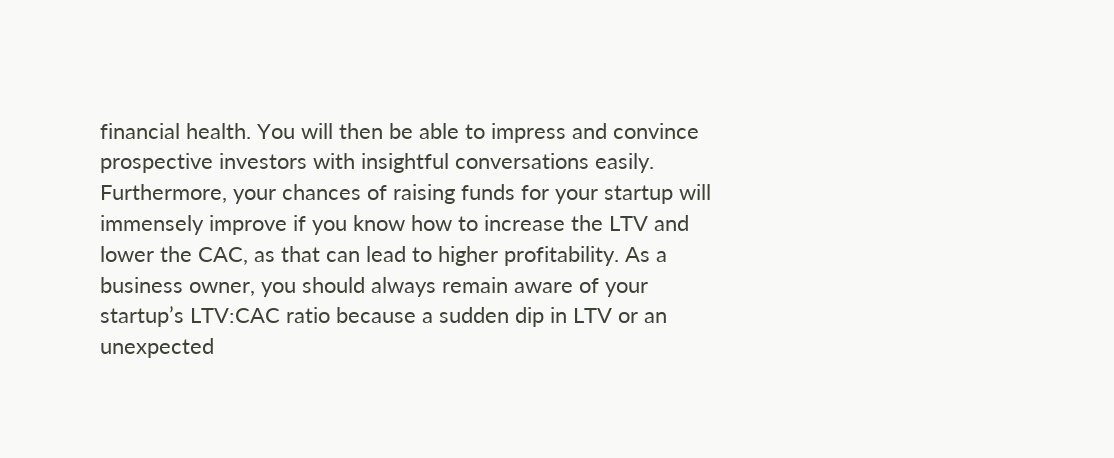financial health. You will then be able to impress and convince prospective investors with insightful conversations easily. Furthermore, your chances of raising funds for your startup will immensely improve if you know how to increase the LTV and lower the CAC, as that can lead to higher profitability. As a business owner, you should always remain aware of your startup’s LTV:CAC ratio because a sudden dip in LTV or an unexpected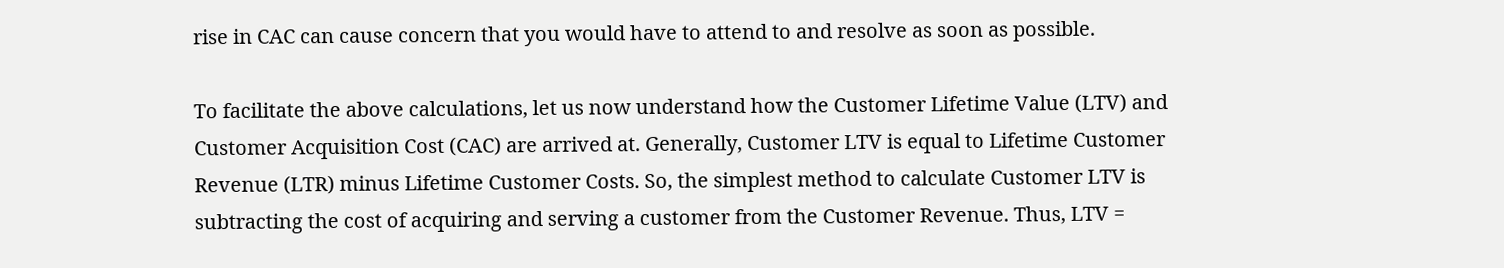rise in CAC can cause concern that you would have to attend to and resolve as soon as possible.

To facilitate the above calculations, let us now understand how the Customer Lifetime Value (LTV) and Customer Acquisition Cost (CAC) are arrived at. Generally, Customer LTV is equal to Lifetime Customer Revenue (LTR) minus Lifetime Customer Costs. So, the simplest method to calculate Customer LTV is subtracting the cost of acquiring and serving a customer from the Customer Revenue. Thus, LTV =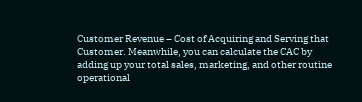Customer Revenue – Cost of Acquiring and Serving that Customer. Meanwhile, you can calculate the CAC by adding up your total sales, marketing, and other routine operational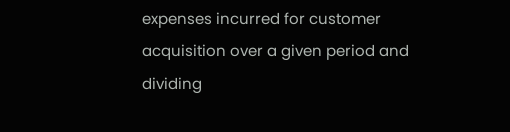expenses incurred for customer acquisition over a given period and dividing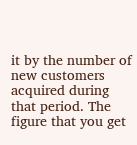it by the number of new customers acquired during that period. The figure that you get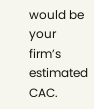would be your firm’s estimated CAC.